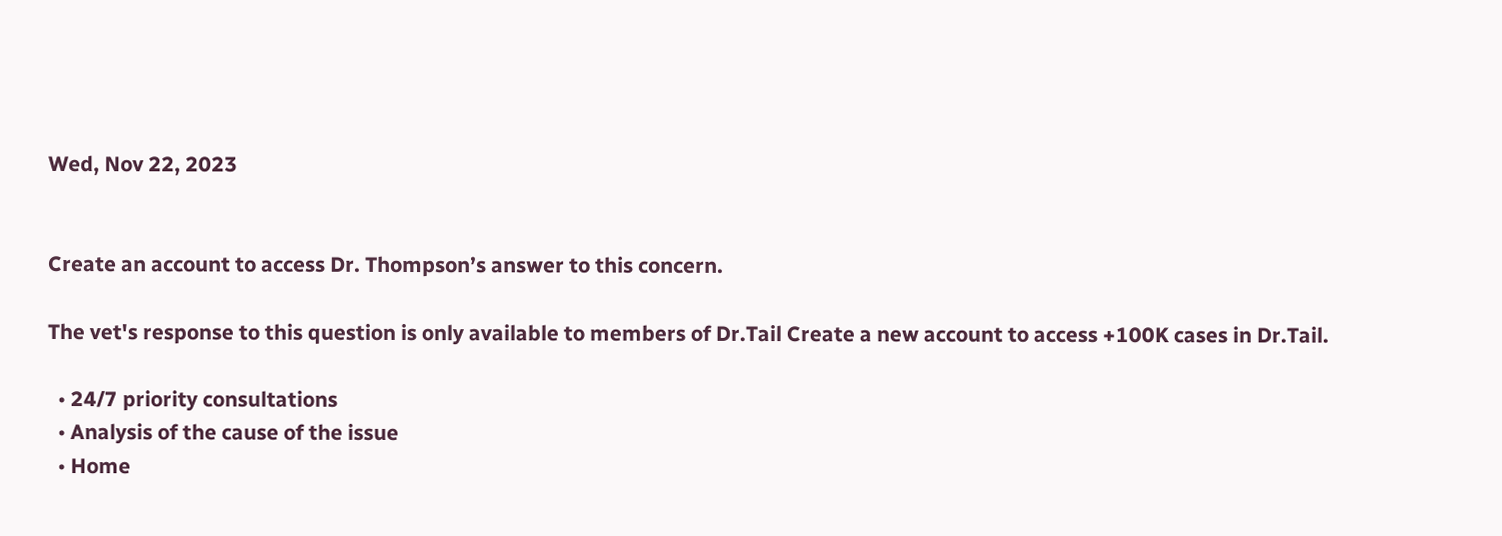Wed, Nov 22, 2023


Create an account to access Dr. Thompson’s answer to this concern.

The vet's response to this question is only available to members of Dr.Tail Create a new account to access +100K cases in Dr.Tail.

  • 24/7 priority consultations
  • Analysis of the cause of the issue
  • Home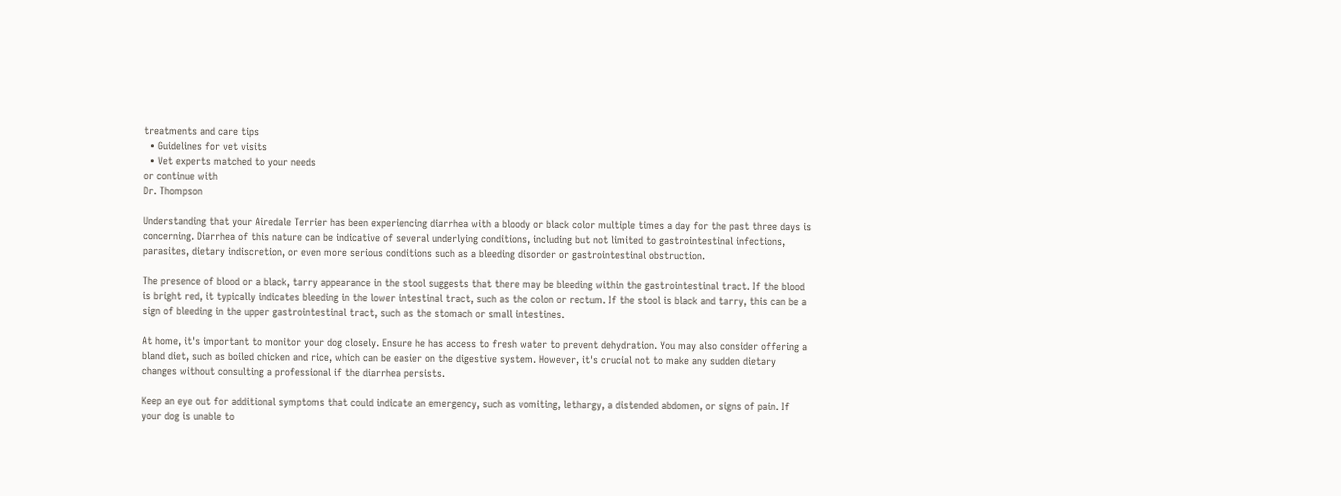treatments and care tips
  • Guidelines for vet visits
  • Vet experts matched to your needs
or continue with
Dr. Thompson

Understanding that your Airedale Terrier has been experiencing diarrhea with a bloody or black color multiple times a day for the past three days is concerning. Diarrhea of this nature can be indicative of several underlying conditions, including but not limited to gastrointestinal infections, parasites, dietary indiscretion, or even more serious conditions such as a bleeding disorder or gastrointestinal obstruction.

The presence of blood or a black, tarry appearance in the stool suggests that there may be bleeding within the gastrointestinal tract. If the blood is bright red, it typically indicates bleeding in the lower intestinal tract, such as the colon or rectum. If the stool is black and tarry, this can be a sign of bleeding in the upper gastrointestinal tract, such as the stomach or small intestines.

At home, it's important to monitor your dog closely. Ensure he has access to fresh water to prevent dehydration. You may also consider offering a bland diet, such as boiled chicken and rice, which can be easier on the digestive system. However, it's crucial not to make any sudden dietary changes without consulting a professional if the diarrhea persists.

Keep an eye out for additional symptoms that could indicate an emergency, such as vomiting, lethargy, a distended abdomen, or signs of pain. If your dog is unable to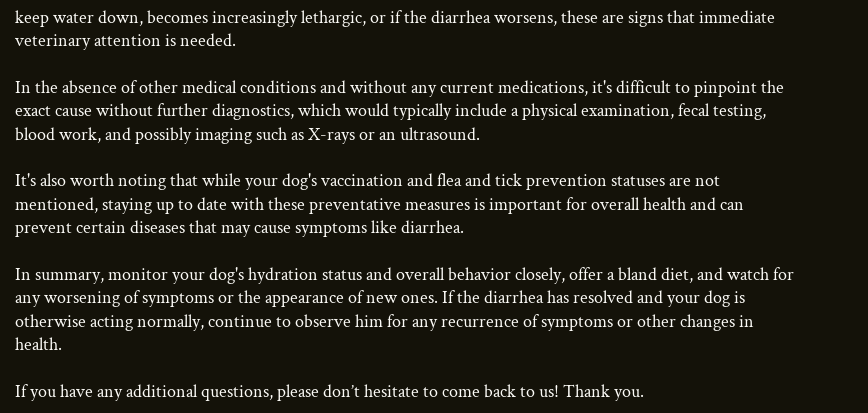keep water down, becomes increasingly lethargic, or if the diarrhea worsens, these are signs that immediate veterinary attention is needed.

In the absence of other medical conditions and without any current medications, it's difficult to pinpoint the exact cause without further diagnostics, which would typically include a physical examination, fecal testing, blood work, and possibly imaging such as X-rays or an ultrasound.

It's also worth noting that while your dog's vaccination and flea and tick prevention statuses are not mentioned, staying up to date with these preventative measures is important for overall health and can prevent certain diseases that may cause symptoms like diarrhea.

In summary, monitor your dog's hydration status and overall behavior closely, offer a bland diet, and watch for any worsening of symptoms or the appearance of new ones. If the diarrhea has resolved and your dog is otherwise acting normally, continue to observe him for any recurrence of symptoms or other changes in health.

If you have any additional questions, please don’t hesitate to come back to us! Thank you.